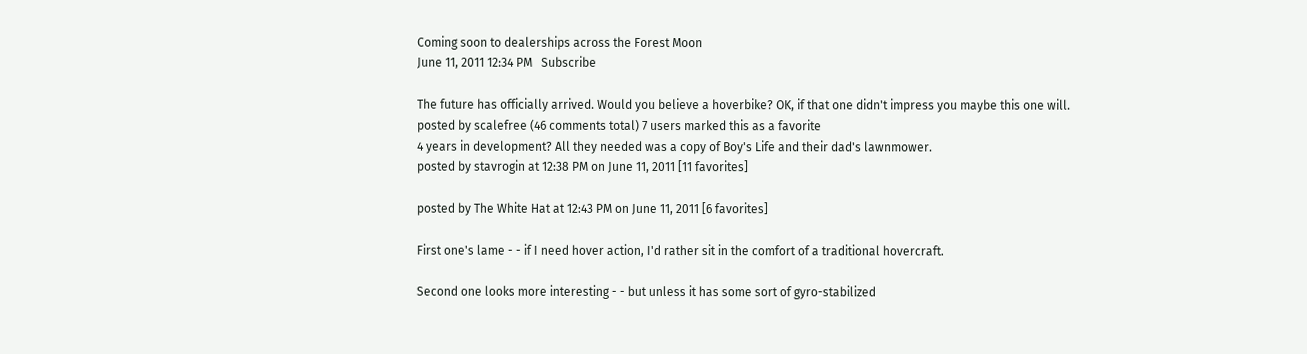Coming soon to dealerships across the Forest Moon
June 11, 2011 12:34 PM   Subscribe

The future has officially arrived. Would you believe a hoverbike? OK, if that one didn't impress you maybe this one will.
posted by scalefree (46 comments total) 7 users marked this as a favorite
4 years in development? All they needed was a copy of Boy's Life and their dad's lawnmower.
posted by stavrogin at 12:38 PM on June 11, 2011 [11 favorites]

posted by The White Hat at 12:43 PM on June 11, 2011 [6 favorites]

First one's lame - - if I need hover action, I'd rather sit in the comfort of a traditional hovercraft.

Second one looks more interesting - - but unless it has some sort of gyro-stabilized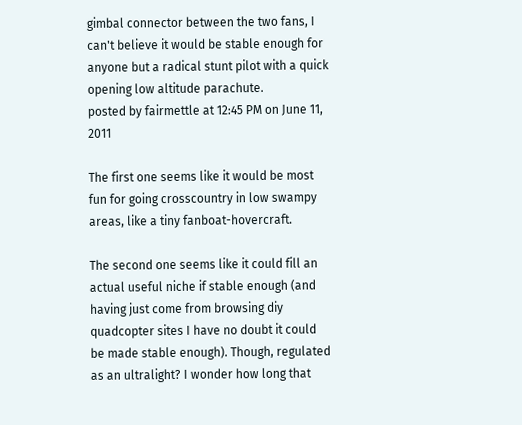gimbal connector between the two fans, I can't believe it would be stable enough for anyone but a radical stunt pilot with a quick opening low altitude parachute.
posted by fairmettle at 12:45 PM on June 11, 2011

The first one seems like it would be most fun for going crosscountry in low swampy areas, like a tiny fanboat-hovercraft.

The second one seems like it could fill an actual useful niche if stable enough (and having just come from browsing diy quadcopter sites I have no doubt it could be made stable enough). Though, regulated as an ultralight? I wonder how long that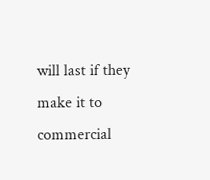will last if they make it to commercial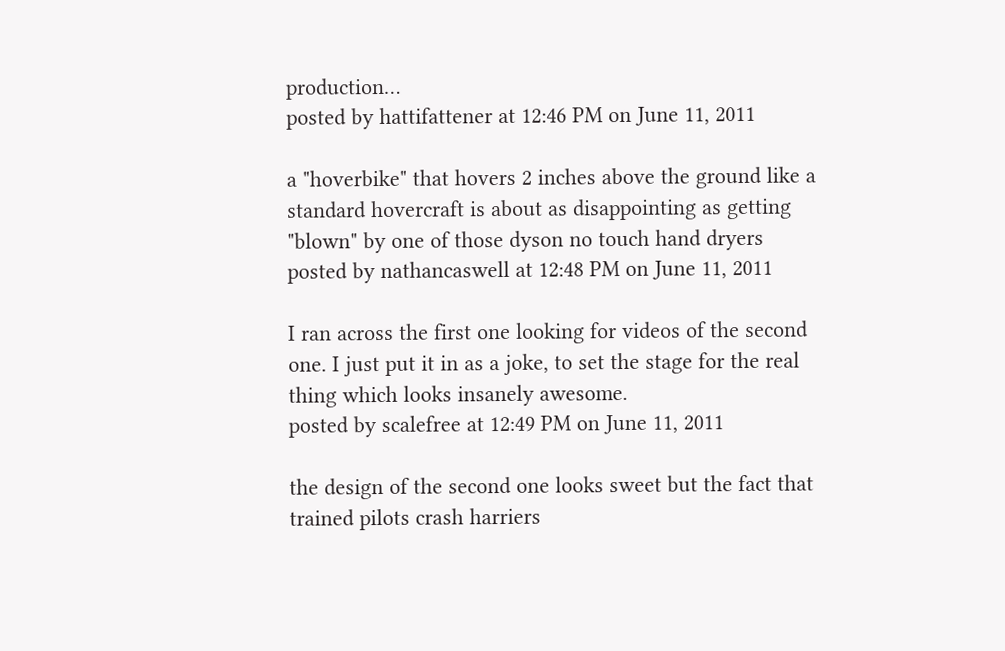production…
posted by hattifattener at 12:46 PM on June 11, 2011

a "hoverbike" that hovers 2 inches above the ground like a standard hovercraft is about as disappointing as getting "blown" by one of those dyson no touch hand dryers
posted by nathancaswell at 12:48 PM on June 11, 2011

I ran across the first one looking for videos of the second one. I just put it in as a joke, to set the stage for the real thing which looks insanely awesome.
posted by scalefree at 12:49 PM on June 11, 2011

the design of the second one looks sweet but the fact that trained pilots crash harriers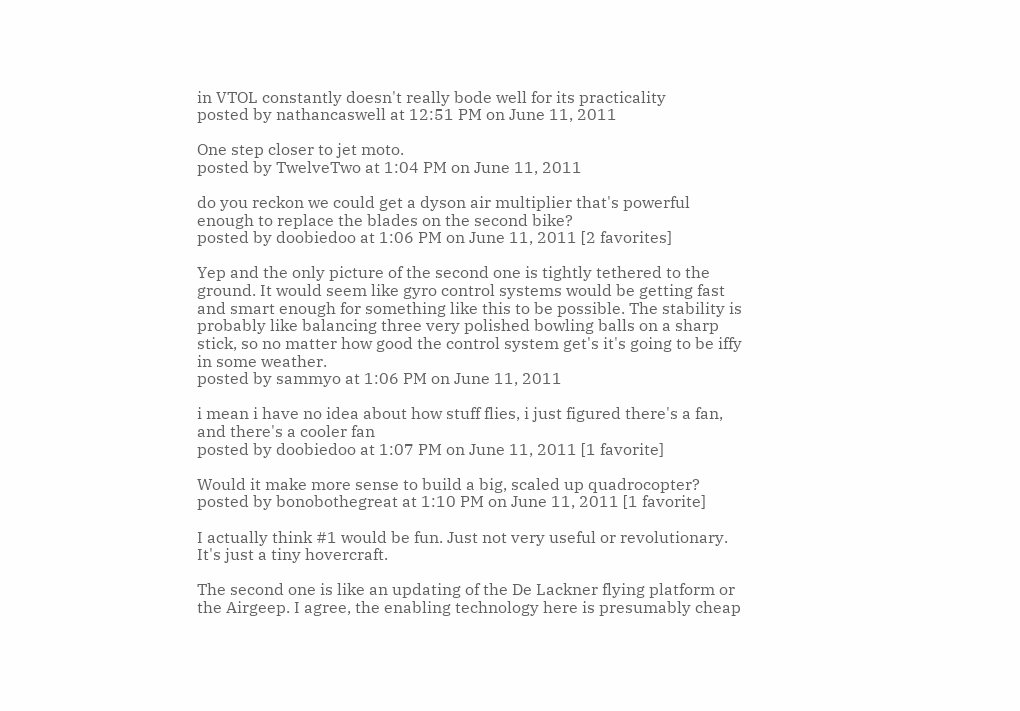in VTOL constantly doesn't really bode well for its practicality
posted by nathancaswell at 12:51 PM on June 11, 2011

One step closer to jet moto.
posted by TwelveTwo at 1:04 PM on June 11, 2011

do you reckon we could get a dyson air multiplier that's powerful enough to replace the blades on the second bike?
posted by doobiedoo at 1:06 PM on June 11, 2011 [2 favorites]

Yep and the only picture of the second one is tightly tethered to the ground. It would seem like gyro control systems would be getting fast and smart enough for something like this to be possible. The stability is probably like balancing three very polished bowling balls on a sharp stick, so no matter how good the control system get's it's going to be iffy in some weather.
posted by sammyo at 1:06 PM on June 11, 2011

i mean i have no idea about how stuff flies, i just figured there's a fan, and there's a cooler fan
posted by doobiedoo at 1:07 PM on June 11, 2011 [1 favorite]

Would it make more sense to build a big, scaled up quadrocopter?
posted by bonobothegreat at 1:10 PM on June 11, 2011 [1 favorite]

I actually think #1 would be fun. Just not very useful or revolutionary. It's just a tiny hovercraft.

The second one is like an updating of the De Lackner flying platform or the Airgeep. I agree, the enabling technology here is presumably cheap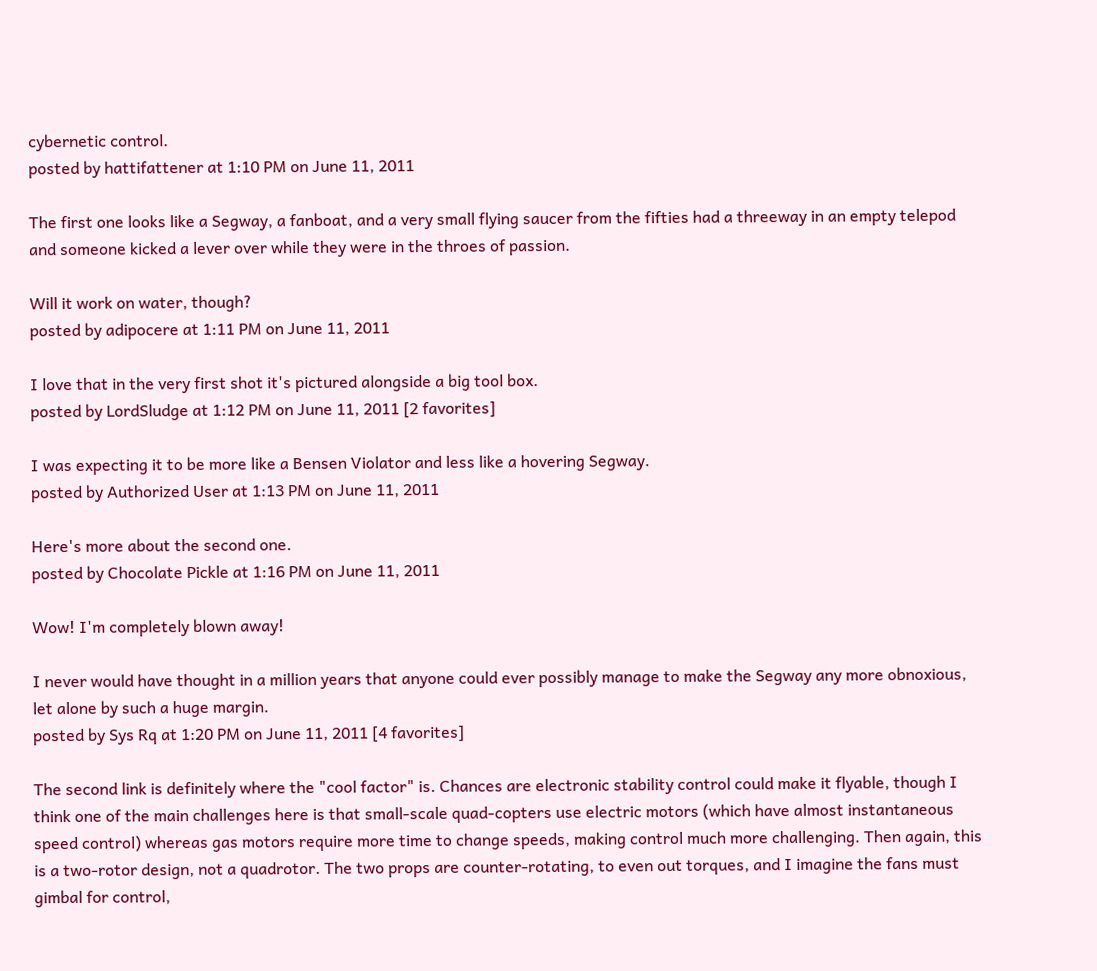cybernetic control.
posted by hattifattener at 1:10 PM on June 11, 2011

The first one looks like a Segway, a fanboat, and a very small flying saucer from the fifties had a threeway in an empty telepod and someone kicked a lever over while they were in the throes of passion.

Will it work on water, though?
posted by adipocere at 1:11 PM on June 11, 2011

I love that in the very first shot it's pictured alongside a big tool box.
posted by LordSludge at 1:12 PM on June 11, 2011 [2 favorites]

I was expecting it to be more like a Bensen Violator and less like a hovering Segway.
posted by Authorized User at 1:13 PM on June 11, 2011

Here's more about the second one.
posted by Chocolate Pickle at 1:16 PM on June 11, 2011

Wow! I'm completely blown away!

I never would have thought in a million years that anyone could ever possibly manage to make the Segway any more obnoxious, let alone by such a huge margin.
posted by Sys Rq at 1:20 PM on June 11, 2011 [4 favorites]

The second link is definitely where the "cool factor" is. Chances are electronic stability control could make it flyable, though I think one of the main challenges here is that small-scale quad-copters use electric motors (which have almost instantaneous speed control) whereas gas motors require more time to change speeds, making control much more challenging. Then again, this is a two-rotor design, not a quadrotor. The two props are counter-rotating, to even out torques, and I imagine the fans must gimbal for control,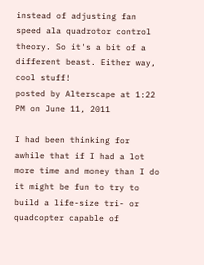instead of adjusting fan speed ala quadrotor control theory. So it's a bit of a different beast. Either way, cool stuff!
posted by Alterscape at 1:22 PM on June 11, 2011

I had been thinking for awhile that if I had a lot more time and money than I do it might be fun to try to build a life-size tri- or quadcopter capable of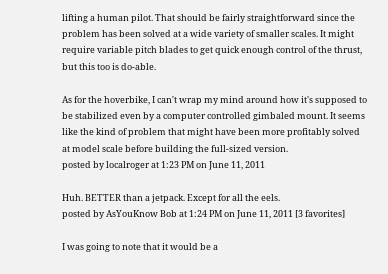lifting a human pilot. That should be fairly straightforward since the problem has been solved at a wide variety of smaller scales. It might require variable pitch blades to get quick enough control of the thrust, but this too is do-able.

As for the hoverbike, I can't wrap my mind around how it's supposed to be stabilized even by a computer controlled gimbaled mount. It seems like the kind of problem that might have been more profitably solved at model scale before building the full-sized version.
posted by localroger at 1:23 PM on June 11, 2011

Huh. BETTER than a jetpack. Except for all the eels.
posted by AsYouKnow Bob at 1:24 PM on June 11, 2011 [3 favorites]

I was going to note that it would be a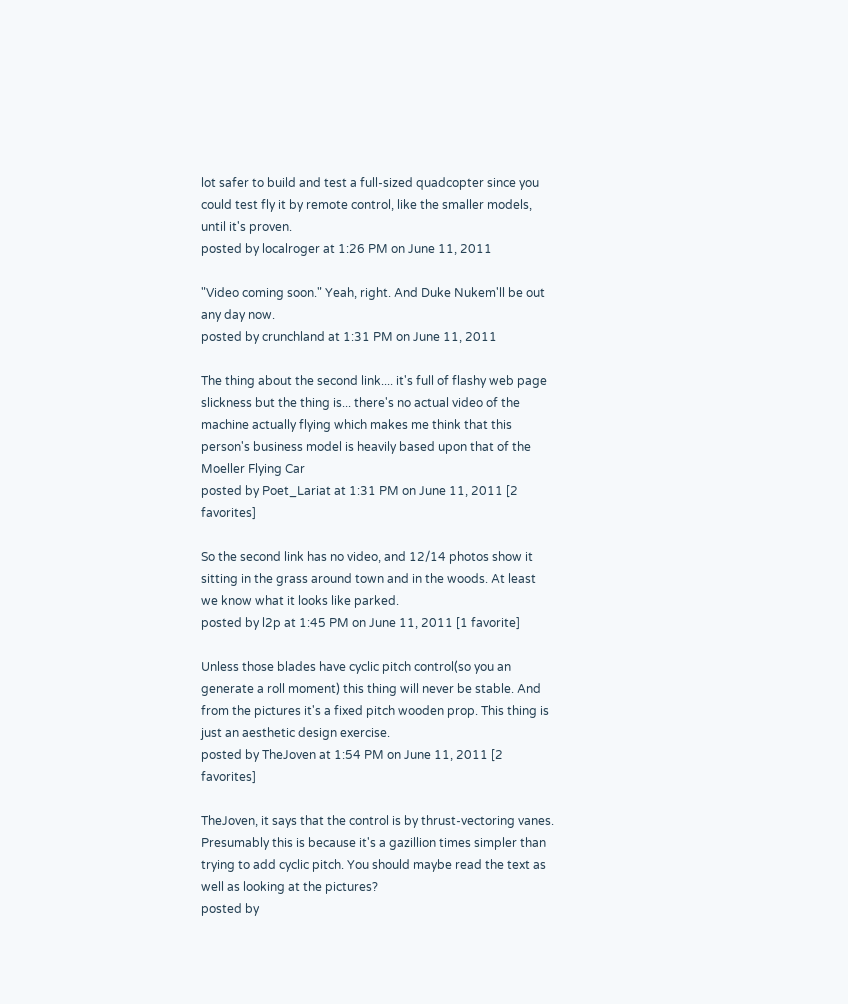lot safer to build and test a full-sized quadcopter since you could test fly it by remote control, like the smaller models, until it's proven.
posted by localroger at 1:26 PM on June 11, 2011

"Video coming soon." Yeah, right. And Duke Nukem'll be out any day now.
posted by crunchland at 1:31 PM on June 11, 2011

The thing about the second link.... it's full of flashy web page slickness but the thing is... there's no actual video of the machine actually flying which makes me think that this person's business model is heavily based upon that of the Moeller Flying Car
posted by Poet_Lariat at 1:31 PM on June 11, 2011 [2 favorites]

So the second link has no video, and 12/14 photos show it sitting in the grass around town and in the woods. At least we know what it looks like parked.
posted by l2p at 1:45 PM on June 11, 2011 [1 favorite]

Unless those blades have cyclic pitch control(so you an generate a roll moment) this thing will never be stable. And from the pictures it's a fixed pitch wooden prop. This thing is just an aesthetic design exercise.
posted by TheJoven at 1:54 PM on June 11, 2011 [2 favorites]

TheJoven, it says that the control is by thrust-vectoring vanes. Presumably this is because it's a gazillion times simpler than trying to add cyclic pitch. You should maybe read the text as well as looking at the pictures?
posted by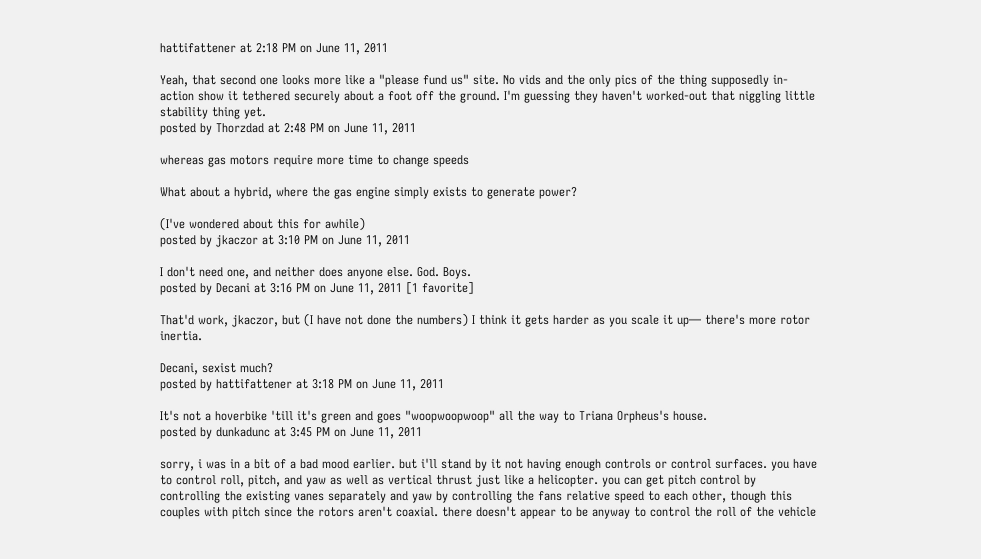hattifattener at 2:18 PM on June 11, 2011

Yeah, that second one looks more like a "please fund us" site. No vids and the only pics of the thing supposedly in-action show it tethered securely about a foot off the ground. I'm guessing they haven't worked-out that niggling little stability thing yet.
posted by Thorzdad at 2:48 PM on June 11, 2011

whereas gas motors require more time to change speeds

What about a hybrid, where the gas engine simply exists to generate power?

(I've wondered about this for awhile)
posted by jkaczor at 3:10 PM on June 11, 2011

I don't need one, and neither does anyone else. God. Boys.
posted by Decani at 3:16 PM on June 11, 2011 [1 favorite]

That'd work, jkaczor, but (I have not done the numbers) I think it gets harder as you scale it up— there's more rotor inertia.

Decani, sexist much?
posted by hattifattener at 3:18 PM on June 11, 2011

It's not a hoverbike 'till it's green and goes "woopwoopwoop" all the way to Triana Orpheus's house.
posted by dunkadunc at 3:45 PM on June 11, 2011

sorry, i was in a bit of a bad mood earlier. but i'll stand by it not having enough controls or control surfaces. you have to control roll, pitch, and yaw as well as vertical thrust just like a helicopter. you can get pitch control by controlling the existing vanes separately and yaw by controlling the fans relative speed to each other, though this couples with pitch since the rotors aren't coaxial. there doesn't appear to be anyway to control the roll of the vehicle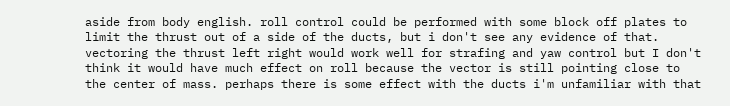aside from body english. roll control could be performed with some block off plates to limit the thrust out of a side of the ducts, but i don't see any evidence of that. vectoring the thrust left right would work well for strafing and yaw control but I don't think it would have much effect on roll because the vector is still pointing close to the center of mass. perhaps there is some effect with the ducts i'm unfamiliar with that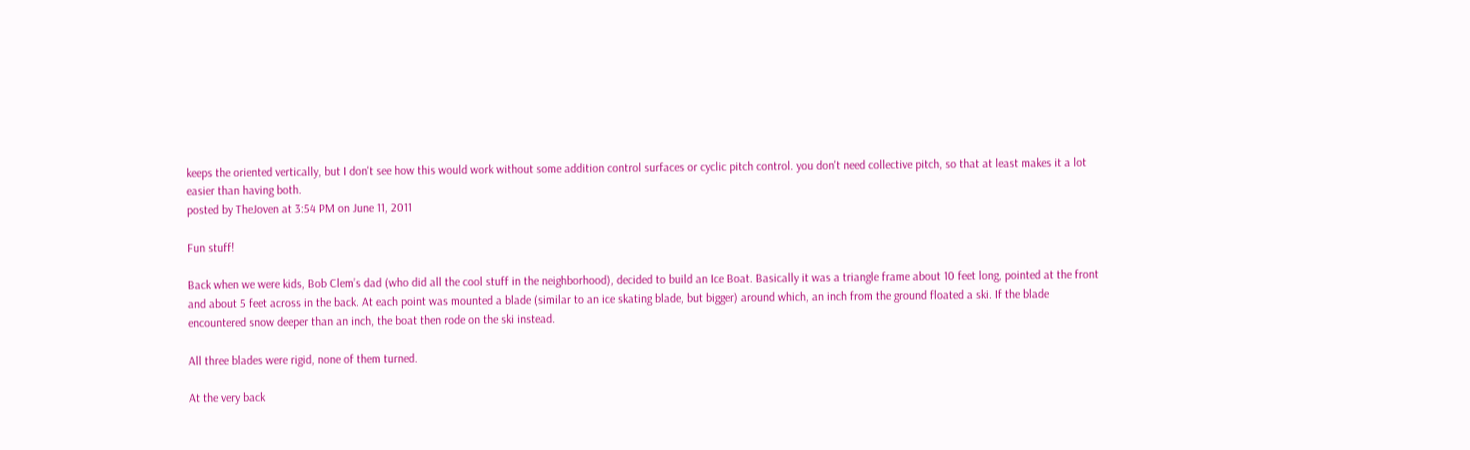keeps the oriented vertically, but I don't see how this would work without some addition control surfaces or cyclic pitch control. you don't need collective pitch, so that at least makes it a lot easier than having both.
posted by TheJoven at 3:54 PM on June 11, 2011

Fun stuff!

Back when we were kids, Bob Clem’s dad (who did all the cool stuff in the neighborhood), decided to build an Ice Boat. Basically it was a triangle frame about 10 feet long, pointed at the front and about 5 feet across in the back. At each point was mounted a blade (similar to an ice skating blade, but bigger) around which, an inch from the ground floated a ski. If the blade encountered snow deeper than an inch, the boat then rode on the ski instead.

All three blades were rigid, none of them turned.

At the very back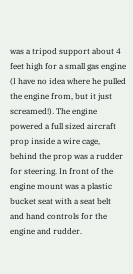was a tripod support about 4 feet high for a small gas engine (I have no idea where he pulled the engine from, but it just screamed!). The engine powered a full sized aircraft prop inside a wire cage, behind the prop was a rudder for steering. In front of the engine mount was a plastic bucket seat with a seat belt and hand controls for the engine and rudder.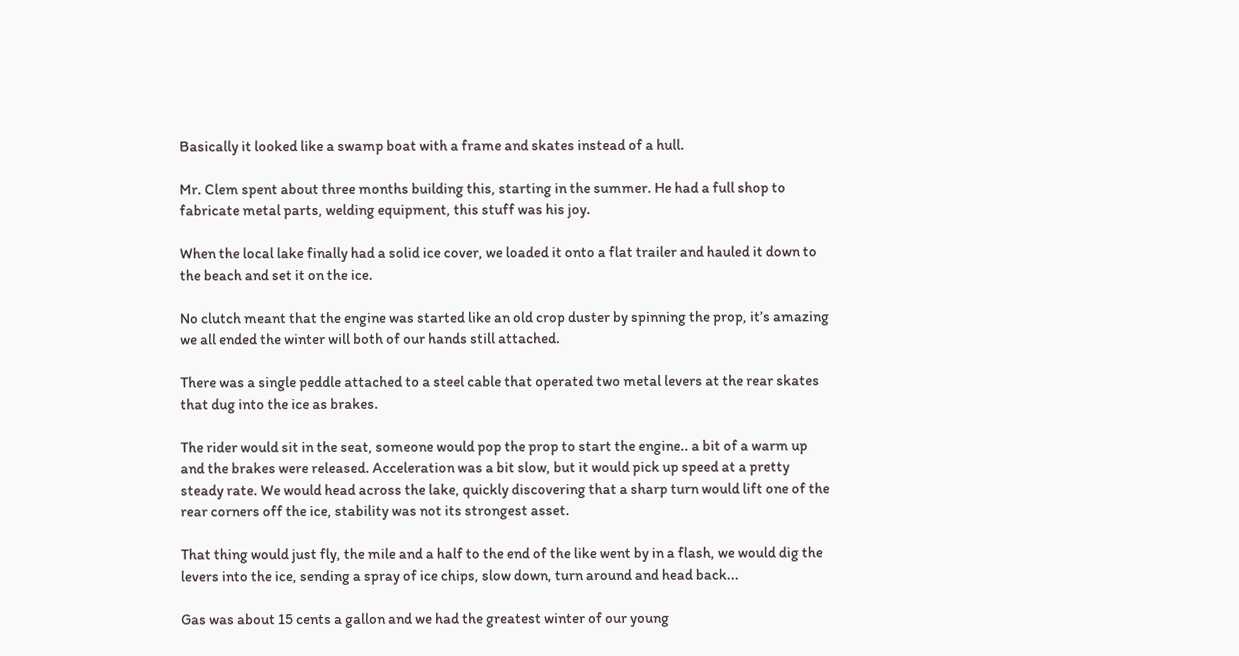Basically it looked like a swamp boat with a frame and skates instead of a hull.

Mr. Clem spent about three months building this, starting in the summer. He had a full shop to fabricate metal parts, welding equipment, this stuff was his joy.

When the local lake finally had a solid ice cover, we loaded it onto a flat trailer and hauled it down to the beach and set it on the ice.

No clutch meant that the engine was started like an old crop duster by spinning the prop, it’s amazing we all ended the winter will both of our hands still attached.

There was a single peddle attached to a steel cable that operated two metal levers at the rear skates that dug into the ice as brakes.

The rider would sit in the seat, someone would pop the prop to start the engine.. a bit of a warm up and the brakes were released. Acceleration was a bit slow, but it would pick up speed at a pretty steady rate. We would head across the lake, quickly discovering that a sharp turn would lift one of the rear corners off the ice, stability was not its strongest asset.

That thing would just fly, the mile and a half to the end of the like went by in a flash, we would dig the levers into the ice, sending a spray of ice chips, slow down, turn around and head back...

Gas was about 15 cents a gallon and we had the greatest winter of our young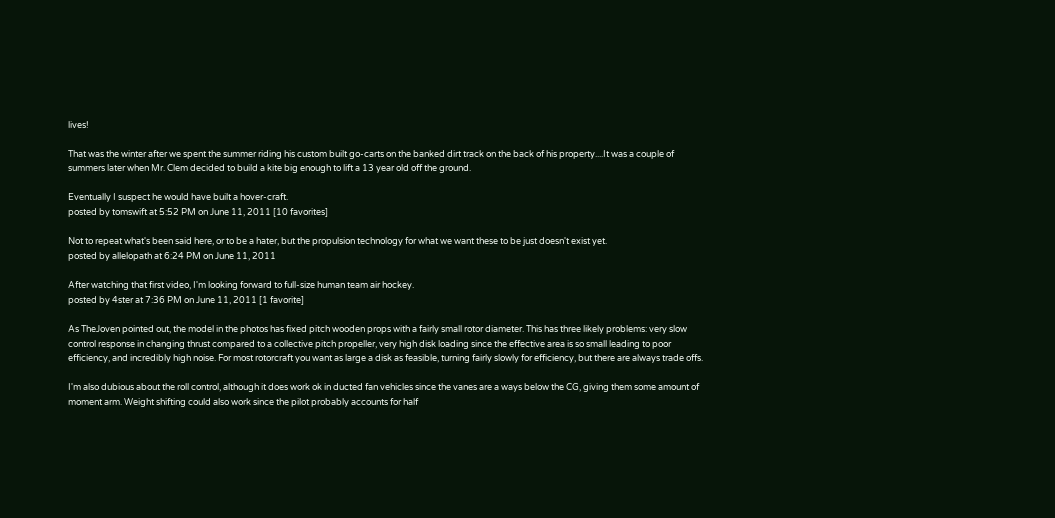lives!

That was the winter after we spent the summer riding his custom built go-carts on the banked dirt track on the back of his property....It was a couple of summers later when Mr. Clem decided to build a kite big enough to lift a 13 year old off the ground.

Eventually I suspect he would have built a hover-craft.
posted by tomswift at 5:52 PM on June 11, 2011 [10 favorites]

Not to repeat what's been said here, or to be a hater, but the propulsion technology for what we want these to be just doesn't exist yet.
posted by allelopath at 6:24 PM on June 11, 2011

After watching that first video, I'm looking forward to full-size human team air hockey.
posted by 4ster at 7:36 PM on June 11, 2011 [1 favorite]

As TheJoven pointed out, the model in the photos has fixed pitch wooden props with a fairly small rotor diameter. This has three likely problems: very slow control response in changing thrust compared to a collective pitch propeller, very high disk loading since the effective area is so small leading to poor efficiency, and incredibly high noise. For most rotorcraft you want as large a disk as feasible, turning fairly slowly for efficiency, but there are always trade offs.

I'm also dubious about the roll control, although it does work ok in ducted fan vehicles since the vanes are a ways below the CG, giving them some amount of moment arm. Weight shifting could also work since the pilot probably accounts for half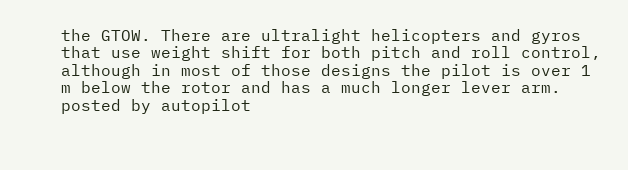the GTOW. There are ultralight helicopters and gyros that use weight shift for both pitch and roll control, although in most of those designs the pilot is over 1 m below the rotor and has a much longer lever arm.
posted by autopilot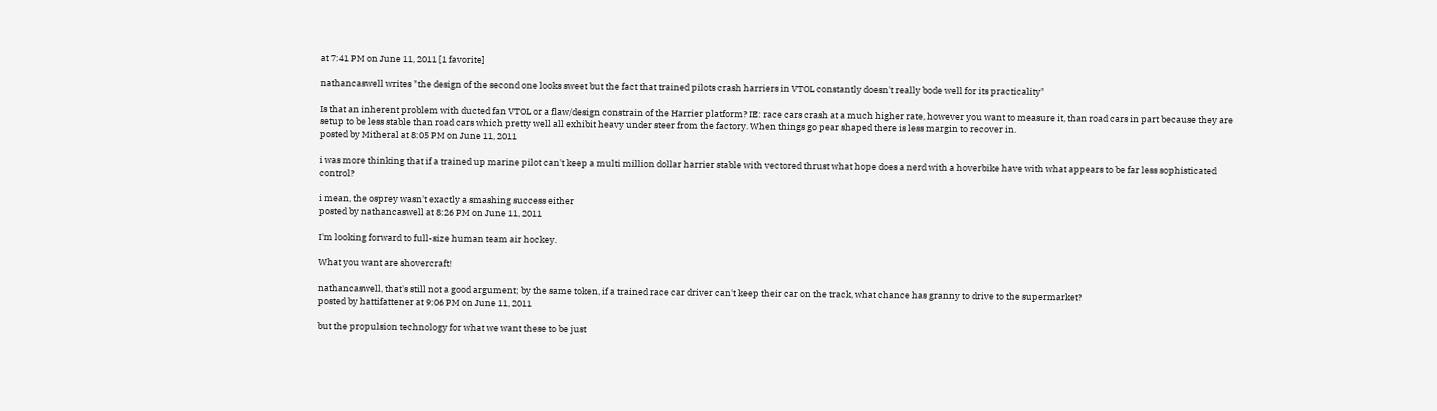at 7:41 PM on June 11, 2011 [1 favorite]

nathancaswell writes "the design of the second one looks sweet but the fact that trained pilots crash harriers in VTOL constantly doesn't really bode well for its practicality"

Is that an inherent problem with ducted fan VTOL or a flaw/design constrain of the Harrier platform? IE: race cars crash at a much higher rate, however you want to measure it, than road cars in part because they are setup to be less stable than road cars which pretty well all exhibit heavy under steer from the factory. When things go pear shaped there is less margin to recover in.
posted by Mitheral at 8:05 PM on June 11, 2011

i was more thinking that if a trained up marine pilot can't keep a multi million dollar harrier stable with vectored thrust what hope does a nerd with a hoverbike have with what appears to be far less sophisticated control?

i mean, the osprey wasn't exactly a smashing success either
posted by nathancaswell at 8:26 PM on June 11, 2011

I'm looking forward to full-size human team air hockey.

What you want are shovercraft!

nathancaswell, that's still not a good argument; by the same token, if a trained race car driver can't keep their car on the track, what chance has granny to drive to the supermarket?
posted by hattifattener at 9:06 PM on June 11, 2011

but the propulsion technology for what we want these to be just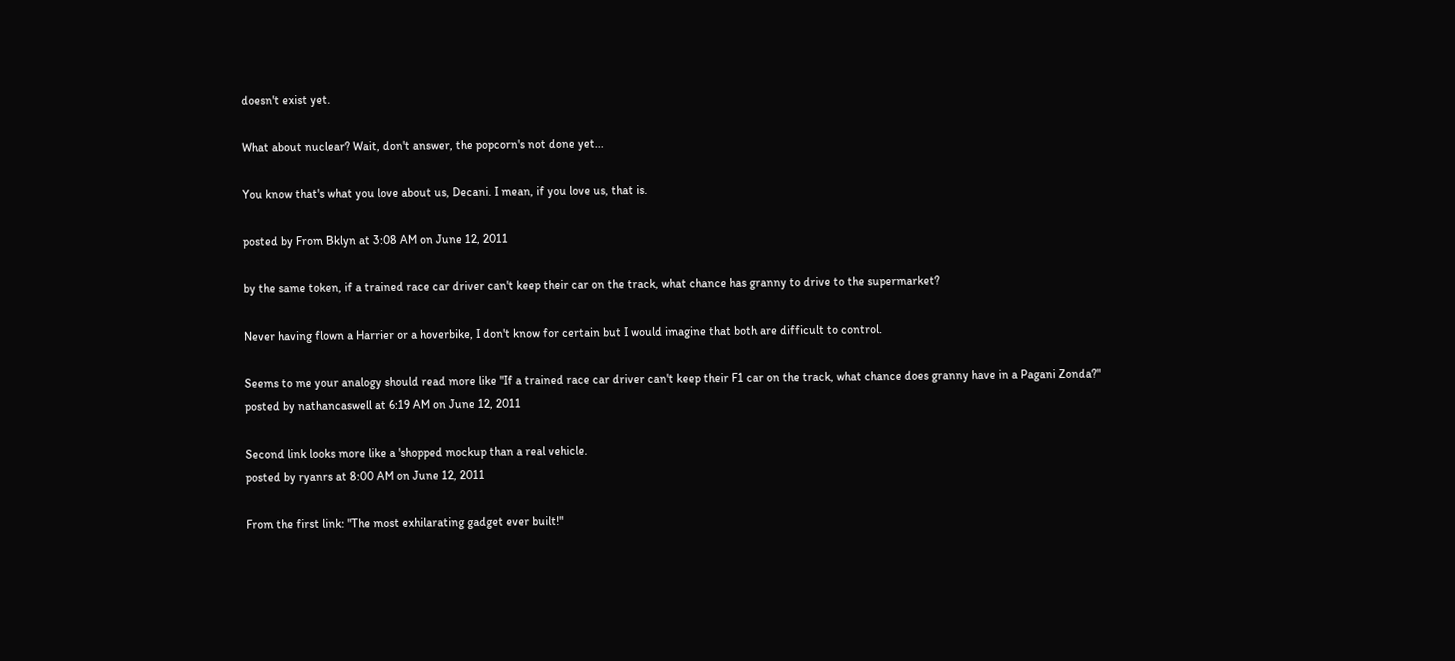doesn't exist yet.

What about nuclear? Wait, don't answer, the popcorn's not done yet...

You know that's what you love about us, Decani. I mean, if you love us, that is.

posted by From Bklyn at 3:08 AM on June 12, 2011

by the same token, if a trained race car driver can't keep their car on the track, what chance has granny to drive to the supermarket?

Never having flown a Harrier or a hoverbike, I don't know for certain but I would imagine that both are difficult to control.

Seems to me your analogy should read more like "If a trained race car driver can't keep their F1 car on the track, what chance does granny have in a Pagani Zonda?"
posted by nathancaswell at 6:19 AM on June 12, 2011

Second link looks more like a 'shopped mockup than a real vehicle.
posted by ryanrs at 8:00 AM on June 12, 2011

From the first link: "The most exhilarating gadget ever built!"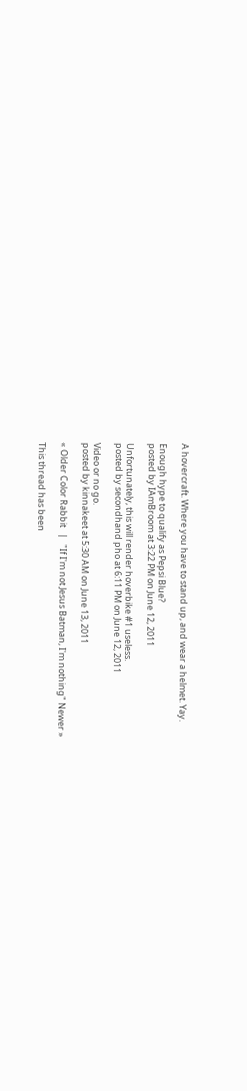A hovercraft. Where you have to stand up, and wear a helmet. Yay.

Enough hype to qualify as Pepsi Blue?
posted by IAmBroom at 3:22 PM on June 12, 2011

Unfortunately, this will render hoverbike #1 useless.
posted by secondhand pho at 6:11 PM on June 12, 2011

Video or no go.
posted by kinnakeet at 5:30 AM on June 13, 2011

« Older Color Rabbit   |   "If I'm not Jesus Batman, I'm nothing" Newer »

This thread has been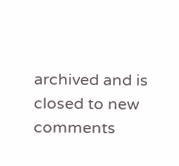archived and is closed to new comments